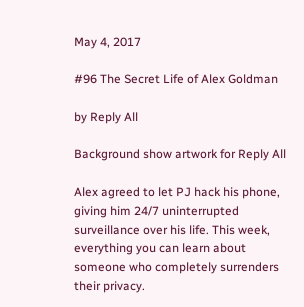May 4, 2017

#96 The Secret Life of Alex Goldman

by Reply All

Background show artwork for Reply All

Alex agreed to let PJ hack his phone, giving him 24/7 uninterrupted surveillance over his life. This week, everything you can learn about someone who completely surrenders their privacy.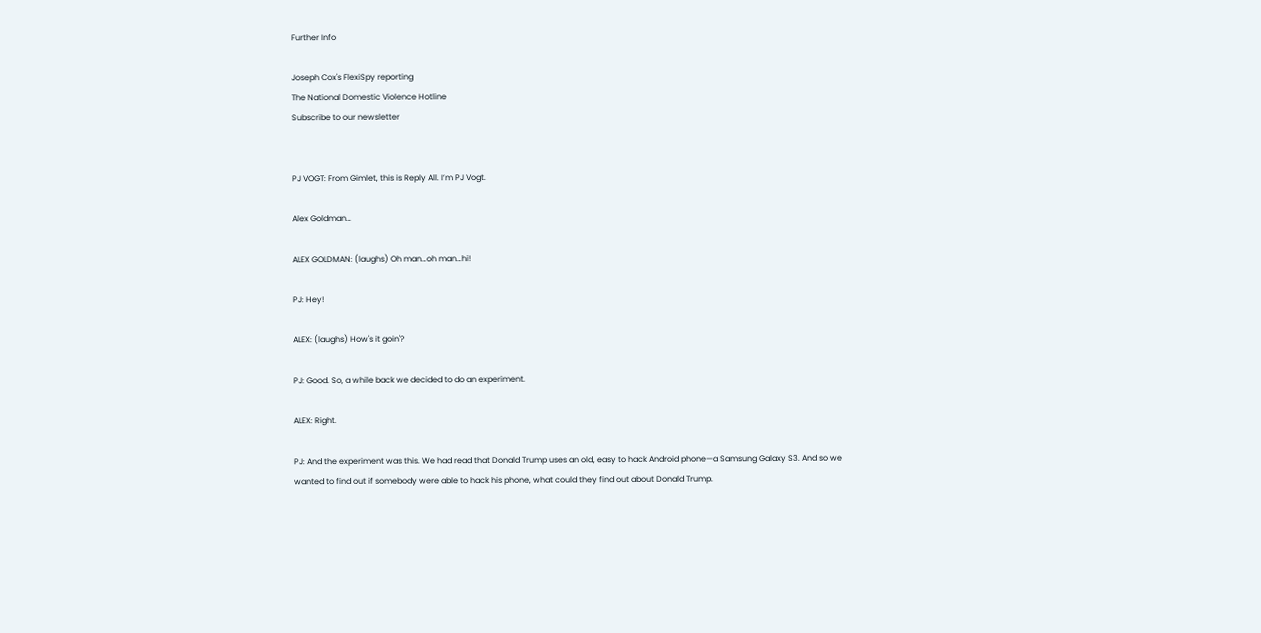Further Info

Joseph Cox's FlexiSpy reporting
The National Domestic Violence Hotline
Subscribe to our newsletter


PJ VOGT: From Gimlet, this is Reply All. I’m PJ Vogt.

Alex Goldman…

ALEX GOLDMAN: (laughs) Oh man…oh man…hi!

PJ: Hey!

ALEX: (laughs) How's it goin'?

PJ: Good. So, a while back we decided to do an experiment.

ALEX: Right.

PJ: And the experiment was this. We had read that Donald Trump uses an old, easy to hack Android phone—a Samsung Galaxy S3. And so we wanted to find out if somebody were able to hack his phone, what could they find out about Donald Trump.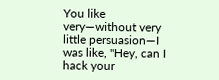You like very—without very little persuasion—I was like, "Hey, can I hack your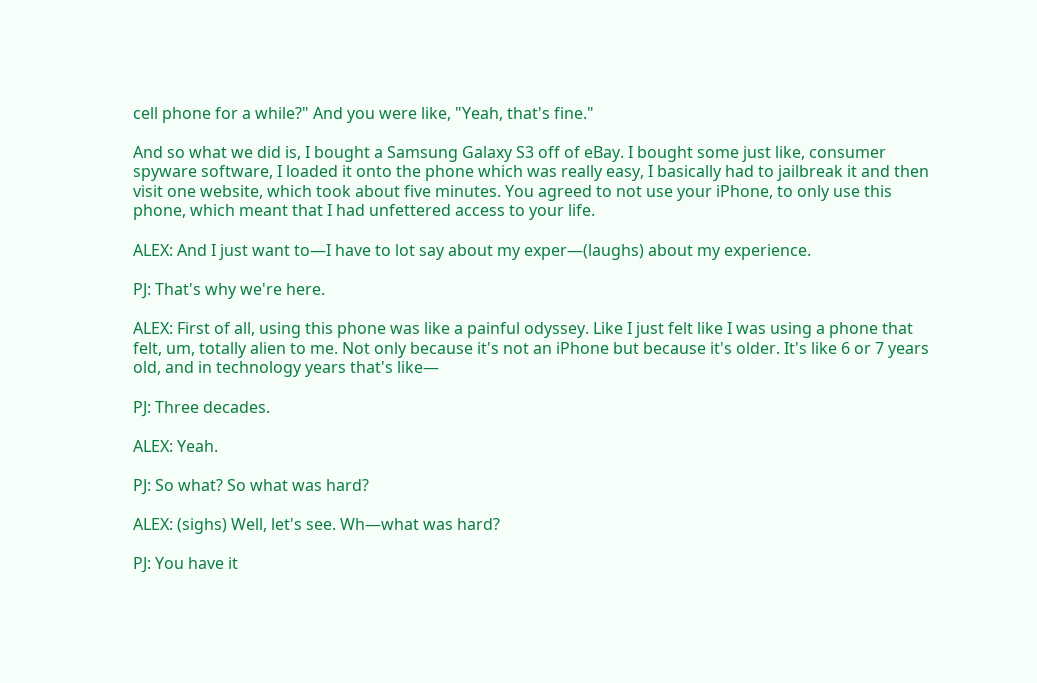cell phone for a while?" And you were like, "Yeah, that's fine."

And so what we did is, I bought a Samsung Galaxy S3 off of eBay. I bought some just like, consumer spyware software, I loaded it onto the phone which was really easy, I basically had to jailbreak it and then visit one website, which took about five minutes. You agreed to not use your iPhone, to only use this phone, which meant that I had unfettered access to your life.

ALEX: And I just want to—I have to lot say about my exper—(laughs) about my experience.

PJ: That's why we're here.

ALEX: First of all, using this phone was like a painful odyssey. Like I just felt like I was using a phone that felt, um, totally alien to me. Not only because it's not an iPhone but because it's older. It's like 6 or 7 years old, and in technology years that's like—

PJ: Three decades.

ALEX: Yeah.

PJ: So what? So what was hard?

ALEX: (sighs) Well, let's see. Wh—what was hard?

PJ: You have it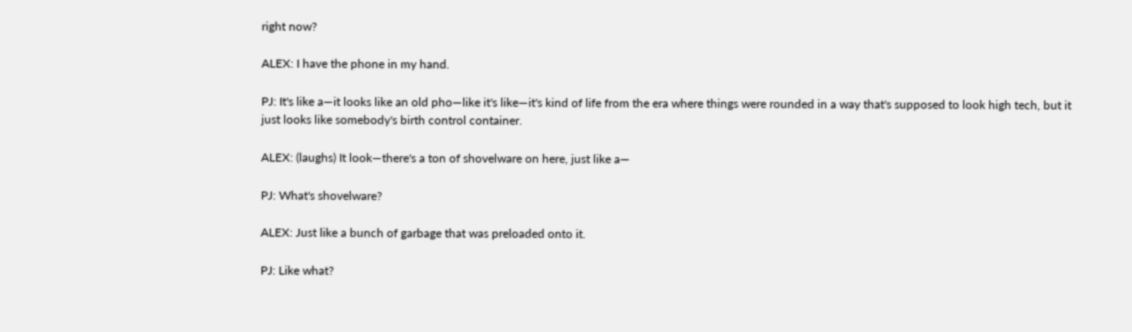right now?

ALEX: I have the phone in my hand.

PJ: It's like a—it looks like an old pho—like it's like—it's kind of life from the era where things were rounded in a way that's supposed to look high tech, but it just looks like somebody's birth control container.

ALEX: (laughs) It look—there's a ton of shovelware on here, just like a—

PJ: What's shovelware?

ALEX: Just like a bunch of garbage that was preloaded onto it.

PJ: Like what?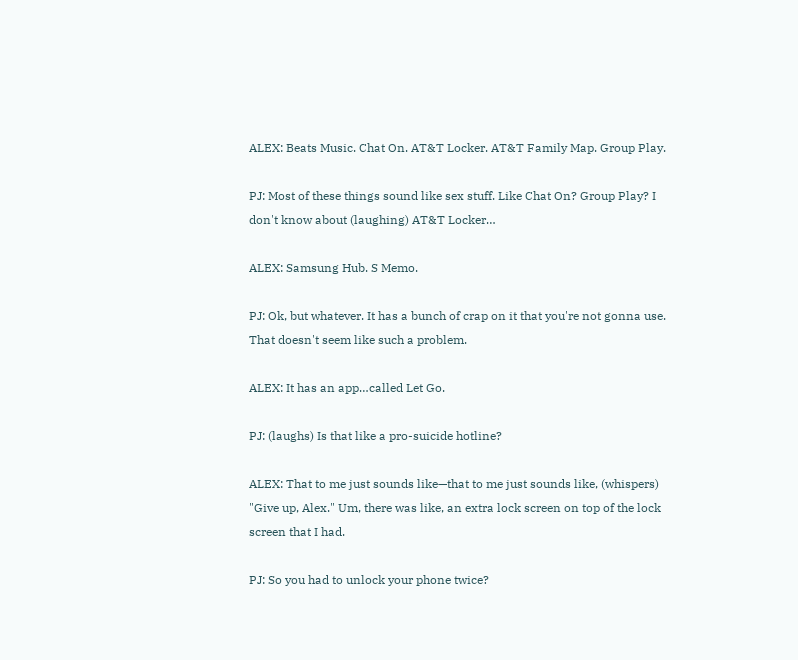ALEX: Beats Music. Chat On. AT&T Locker. AT&T Family Map. Group Play.

PJ: Most of these things sound like sex stuff. Like Chat On? Group Play? I don't know about (laughing) AT&T Locker…

ALEX: Samsung Hub. S Memo.

PJ: Ok, but whatever. It has a bunch of crap on it that you're not gonna use. That doesn't seem like such a problem.

ALEX: It has an app…called Let Go.

PJ: (laughs) Is that like a pro-suicide hotline?

ALEX: That to me just sounds like—that to me just sounds like, (whispers) "Give up, Alex." Um, there was like, an extra lock screen on top of the lock screen that I had.

PJ: So you had to unlock your phone twice?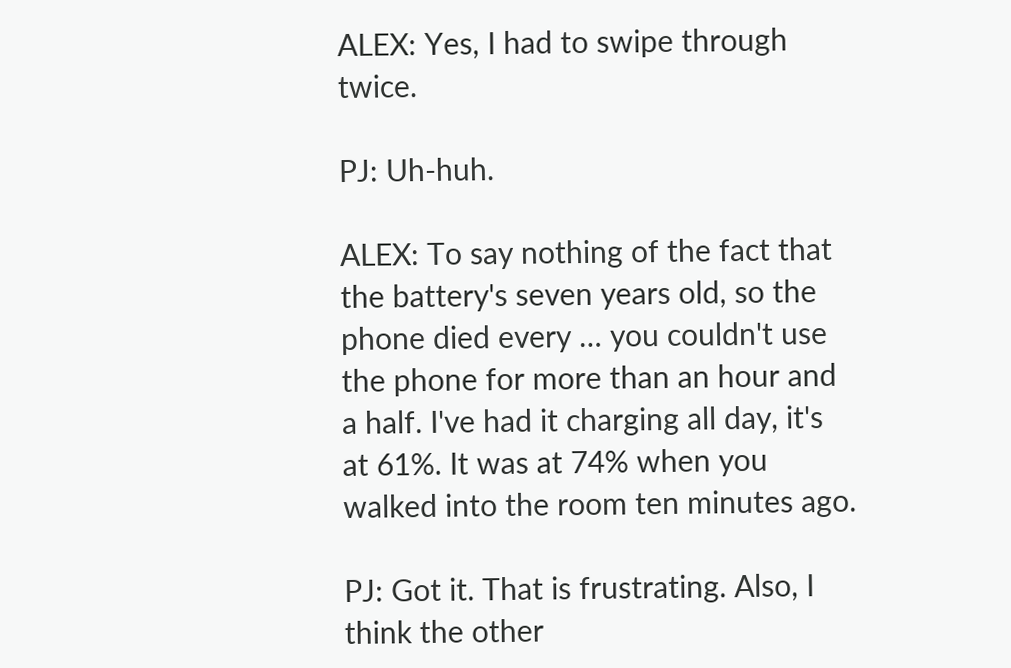ALEX: Yes, I had to swipe through twice.

PJ: Uh-huh.

ALEX: To say nothing of the fact that the battery's seven years old, so the phone died every … you couldn't use the phone for more than an hour and a half. I've had it charging all day, it's at 61%. It was at 74% when you walked into the room ten minutes ago.

PJ: Got it. That is frustrating. Also, I think the other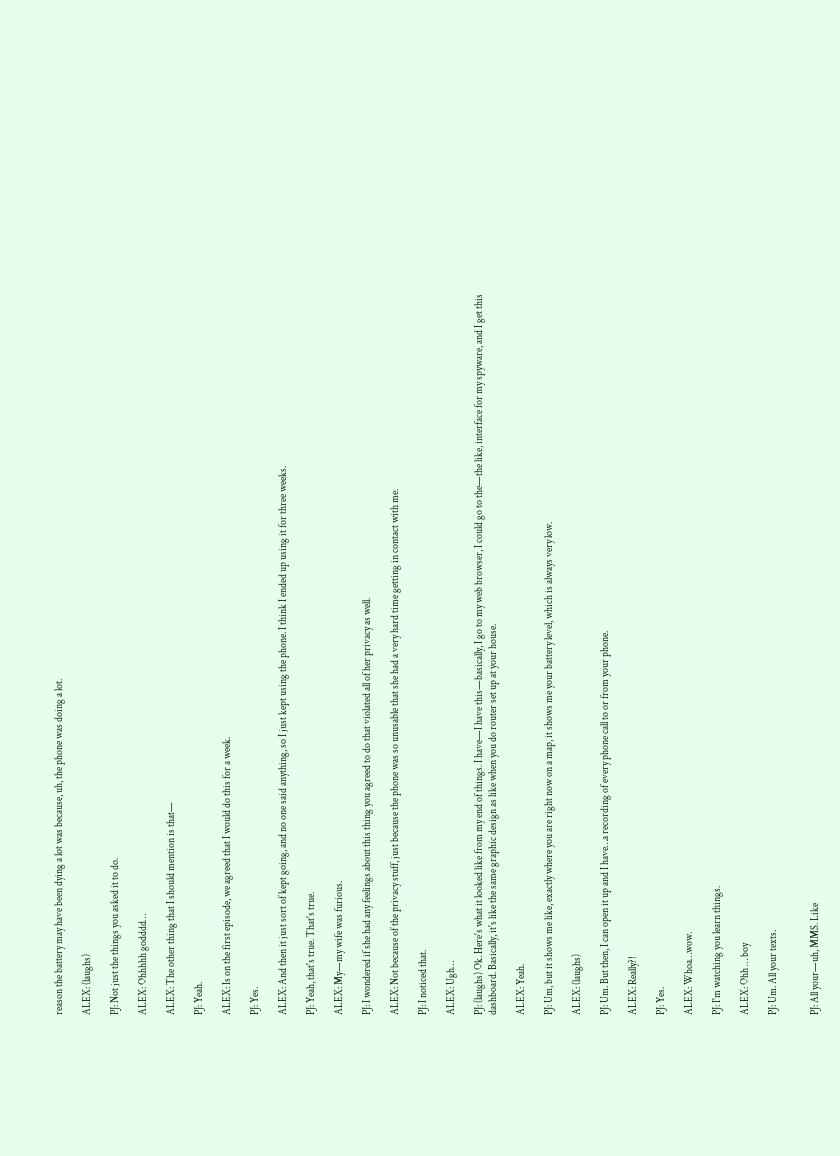reason the battery may have been dying a lot was because, uh, the phone was doing a lot.

ALEX: (laughs)

PJ: Not just the things you asked it to do.

ALEX: Ohhhhh godddd…

ALEX: The other thing that I should mention is that—

PJ: Yeah.

ALEX: Is on the first episode, we agreed that I would do this for a week.

PJ: Yes.

ALEX: And then it just sort of kept going, and no one said anything, so I just kept using the phone. I think I ended up using it for three weeks.

PJ: Yeah, that's true. That's true.

ALEX: My—my wife was furious.

PJ: I wondered if she had any feelings about this thing you agreed to do that violated all of her privacy as well.

ALEX: Not because of the privacy stuff, just because the phone was so unusable that she had a very hard time getting in contact with me.

PJ: I noticed that.

ALEX: Ugh…

PJ: (laughs) Ok. Here's what it looked like from my end of things. I have—I have this—basically, I go to my web browser, I could go to the—the like, interface for my spyware, and I get this dashboard. Basically, it's like the same graphic design as like when you do router set up at your house.

ALEX: Yeah.

PJ: Um, but it shows me like, exactly where you are right now on a map, it shows me your battery level, which is always very low.

ALEX: (laughs)

PJ: Um. But then, I can open it up and I have…a recording of every phone call to or from your phone.

ALEX: Really?!

PJ: Yes.

ALEX: Whoa…wow.

PJ: I'm watching you learn things.

ALEX: Ohh … boy

PJ: Um. All your texts.


PJ: All your—uh, MMS. Like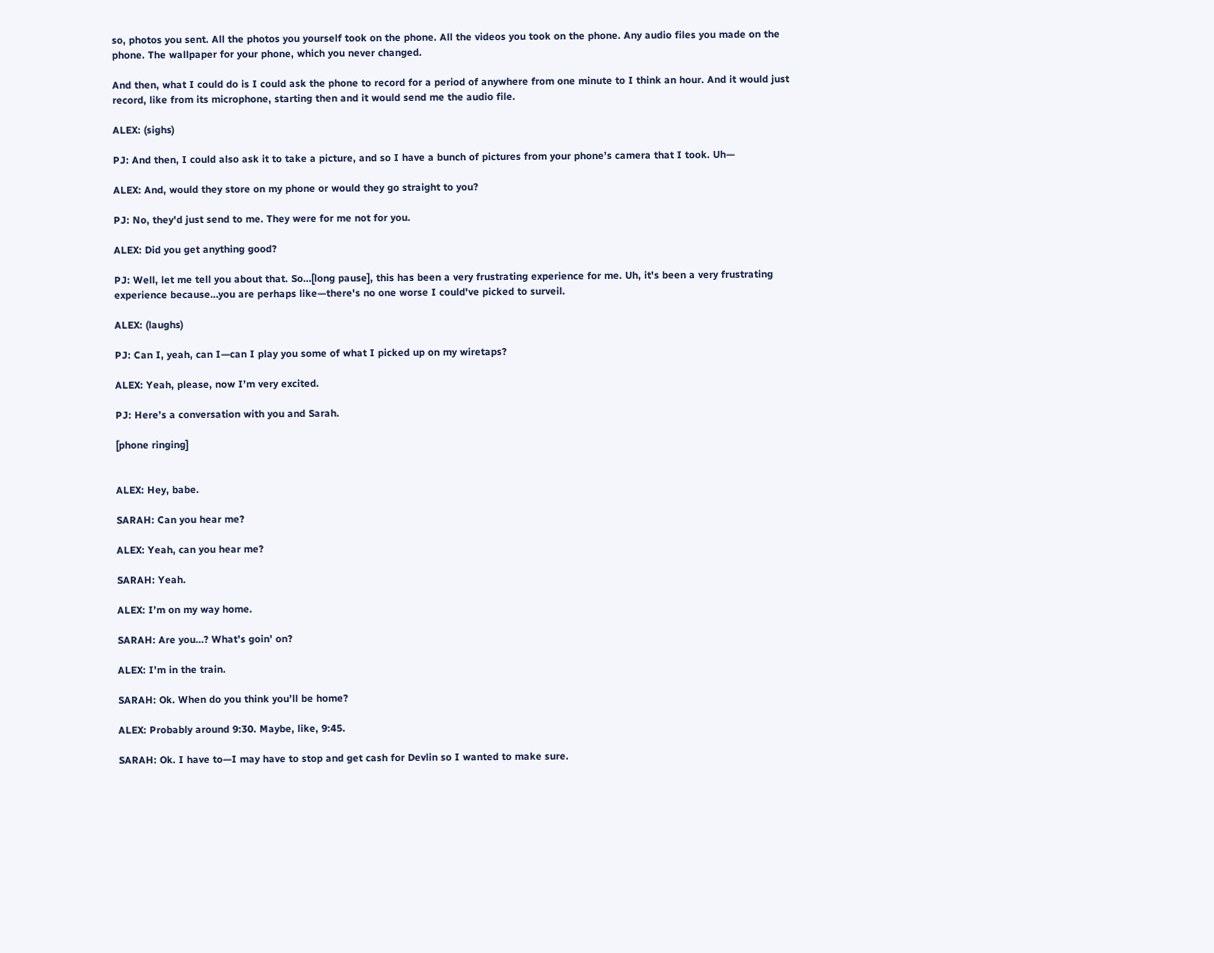so, photos you sent. All the photos you yourself took on the phone. All the videos you took on the phone. Any audio files you made on the phone. The wallpaper for your phone, which you never changed.

And then, what I could do is I could ask the phone to record for a period of anywhere from one minute to I think an hour. And it would just record, like from its microphone, starting then and it would send me the audio file.

ALEX: (sighs)

PJ: And then, I could also ask it to take a picture, and so I have a bunch of pictures from your phone’s camera that I took. Uh—

ALEX: And, would they store on my phone or would they go straight to you?

PJ: No, they'd just send to me. They were for me not for you.

ALEX: Did you get anything good?

PJ: Well, let me tell you about that. So…[long pause], this has been a very frustrating experience for me. Uh, it's been a very frustrating experience because…you are perhaps like—there's no one worse I could've picked to surveil.

ALEX: (laughs)

PJ: Can I, yeah, can I—can I play you some of what I picked up on my wiretaps?

ALEX: Yeah, please, now I’m very excited.

PJ: Here’s a conversation with you and Sarah.

[phone ringing]


ALEX: Hey, babe.

SARAH: Can you hear me?

ALEX: Yeah, can you hear me?

SARAH: Yeah.

ALEX: I’m on my way home.

SARAH: Are you…? What’s goin’ on?

ALEX: I’m in the train.

SARAH: Ok. When do you think you’ll be home?

ALEX: Probably around 9:30. Maybe, like, 9:45.

SARAH: Ok. I have to—I may have to stop and get cash for Devlin so I wanted to make sure.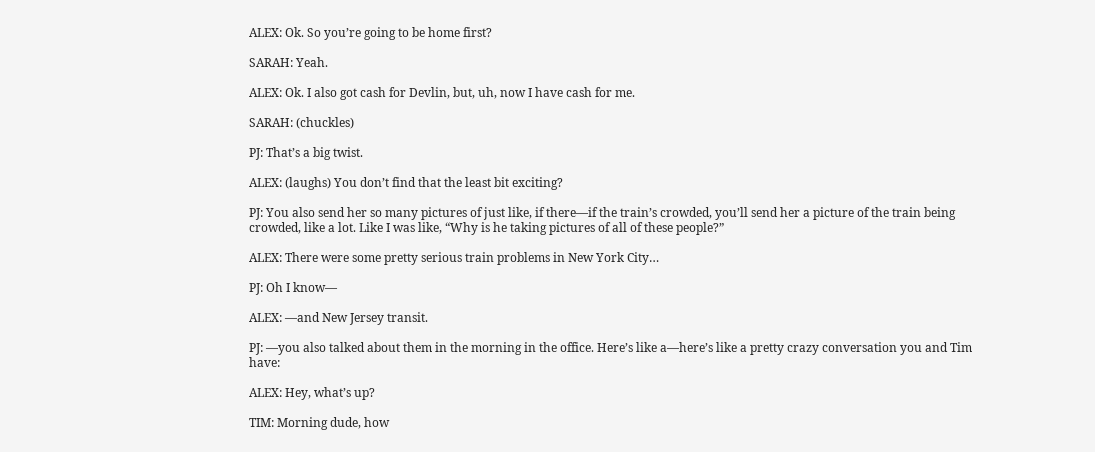ALEX: Ok. So you’re going to be home first?

SARAH: Yeah.

ALEX: Ok. I also got cash for Devlin, but, uh, now I have cash for me.

SARAH: (chuckles)

PJ: That’s a big twist.

ALEX: (laughs) You don’t find that the least bit exciting?

PJ: You also send her so many pictures of just like, if there—if the train’s crowded, you’ll send her a picture of the train being crowded, like a lot. Like I was like, “Why is he taking pictures of all of these people?”

ALEX: There were some pretty serious train problems in New York City…

PJ: Oh I know—

ALEX: —and New Jersey transit.

PJ: —you also talked about them in the morning in the office. Here’s like a—here’s like a pretty crazy conversation you and Tim have:

ALEX: Hey, what’s up?

TIM: Morning dude, how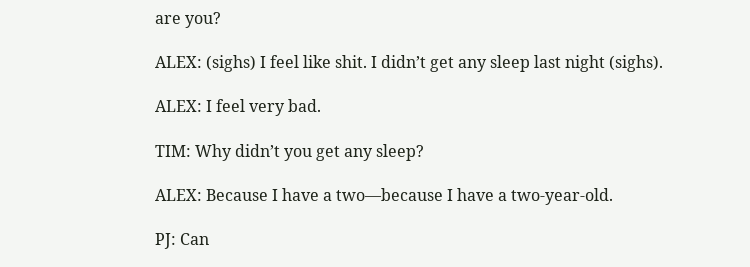are you?

ALEX: (sighs) I feel like shit. I didn’t get any sleep last night (sighs).

ALEX: I feel very bad.

TIM: Why didn’t you get any sleep?

ALEX: Because I have a two—because I have a two-year-old.

PJ: Can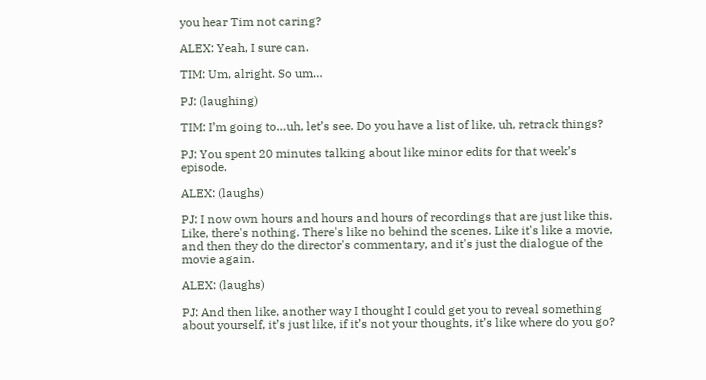you hear Tim not caring?

ALEX: Yeah, I sure can.

TIM: Um, alright. So um…

PJ: (laughing)

TIM: I’m going to…uh, let’s see. Do you have a list of like, uh, retrack things?

PJ: You spent 20 minutes talking about like minor edits for that week’s episode.

ALEX: (laughs)

PJ: I now own hours and hours and hours of recordings that are just like this. Like, there's nothing. There's like no behind the scenes. Like it's like a movie, and then they do the director's commentary, and it's just the dialogue of the movie again.

ALEX: (laughs)

PJ: And then like, another way I thought I could get you to reveal something about yourself, it’s just like, if it’s not your thoughts, it’s like where do you go?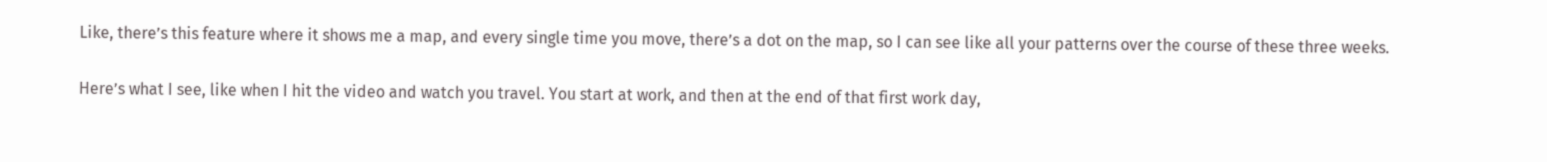Like, there’s this feature where it shows me a map, and every single time you move, there’s a dot on the map, so I can see like all your patterns over the course of these three weeks.

Here’s what I see, like when I hit the video and watch you travel. You start at work, and then at the end of that first work day,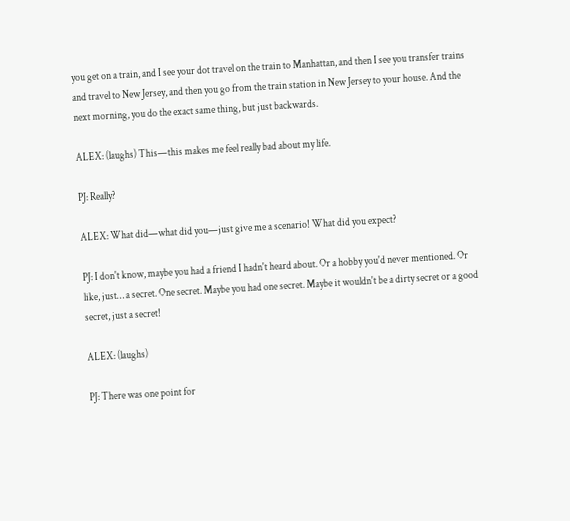you get on a train, and I see your dot travel on the train to Manhattan, and then I see you transfer trains and travel to New Jersey, and then you go from the train station in New Jersey to your house. And the next morning, you do the exact same thing, but just backwards.

ALEX: (laughs) This—this makes me feel really bad about my life.

PJ: Really?

ALEX: What did—what did you—just give me a scenario! What did you expect?

PJ: I don't know, maybe you had a friend I hadn't heard about. Or a hobby you'd never mentioned. Or like, just… a secret. One secret. Maybe you had one secret. Maybe it wouldn't be a dirty secret or a good secret, just a secret!

ALEX: (laughs)

PJ: There was one point for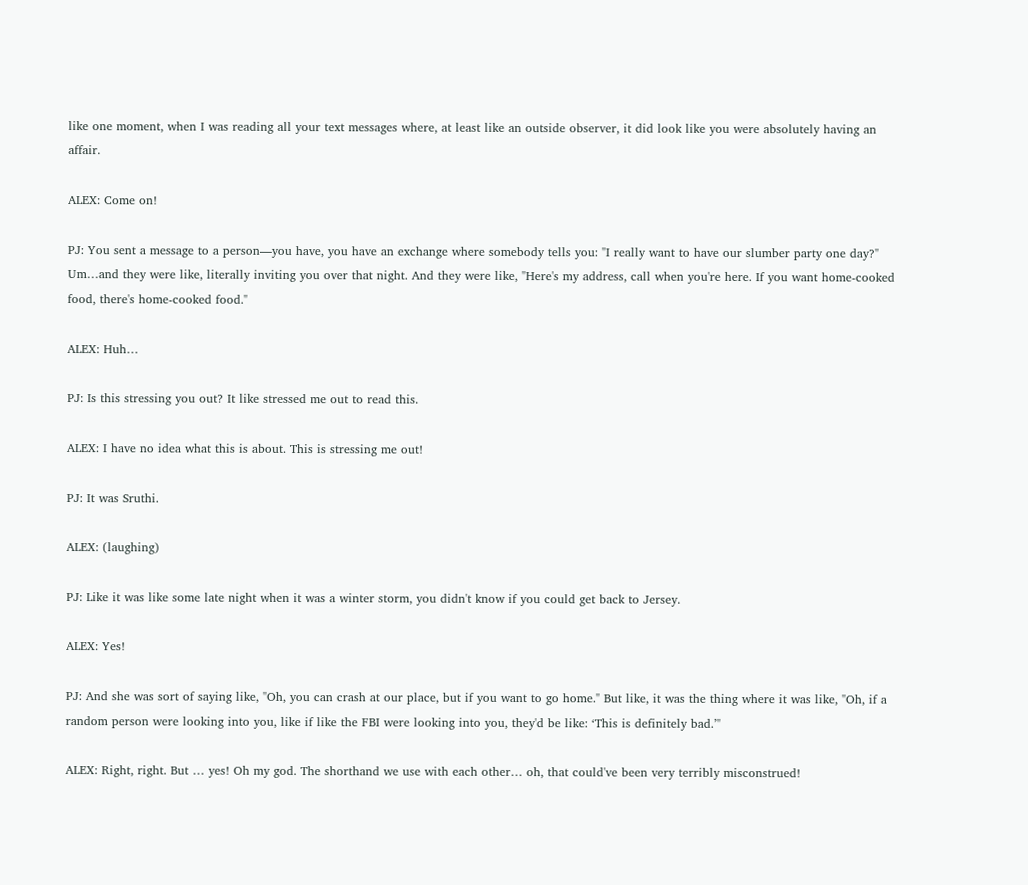like one moment, when I was reading all your text messages where, at least like an outside observer, it did look like you were absolutely having an affair.

ALEX: Come on!

PJ: You sent a message to a person—you have, you have an exchange where somebody tells you: "I really want to have our slumber party one day?" Um…and they were like, literally inviting you over that night. And they were like, "Here's my address, call when you're here. If you want home-cooked food, there's home-cooked food."

ALEX: Huh…

PJ: Is this stressing you out? It like stressed me out to read this.

ALEX: I have no idea what this is about. This is stressing me out!

PJ: It was Sruthi.

ALEX: (laughing)

PJ: Like it was like some late night when it was a winter storm, you didn't know if you could get back to Jersey.

ALEX: Yes!

PJ: And she was sort of saying like, "Oh, you can crash at our place, but if you want to go home." But like, it was the thing where it was like, "Oh, if a random person were looking into you, like if like the FBI were looking into you, they'd be like: ‘This is definitely bad.’"

ALEX: Right, right. But … yes! Oh my god. The shorthand we use with each other… oh, that could've been very terribly misconstrued!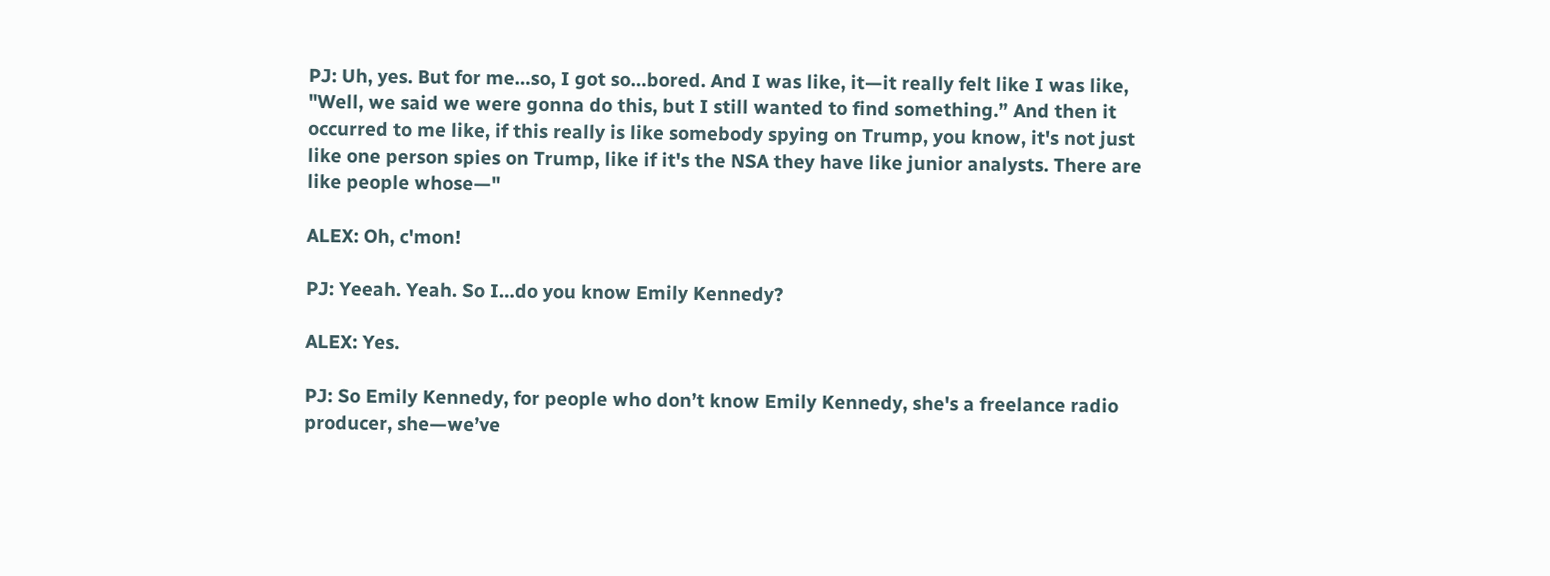PJ: Uh, yes. But for me…so, I got so…bored. And I was like, it—it really felt like I was like, "Well, we said we were gonna do this, but I still wanted to find something.” And then it occurred to me like, if this really is like somebody spying on Trump, you know, it's not just like one person spies on Trump, like if it's the NSA they have like junior analysts. There are like people whose—"

ALEX: Oh, c'mon!

PJ: Yeeah. Yeah. So I…do you know Emily Kennedy?

ALEX: Yes.

PJ: So Emily Kennedy, for people who don’t know Emily Kennedy, she's a freelance radio producer, she—we’ve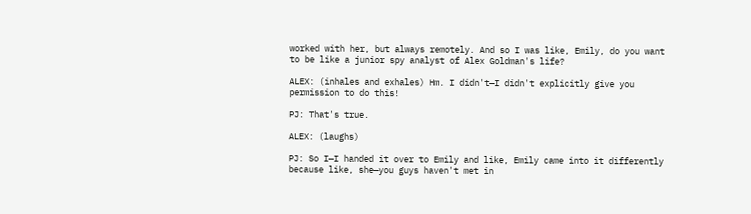worked with her, but always remotely. And so I was like, Emily, do you want to be like a junior spy analyst of Alex Goldman's life?

ALEX: (inhales and exhales) Hm. I didn't—I didn't explicitly give you permission to do this!

PJ: That's true.

ALEX: (laughs)

PJ: So I—I handed it over to Emily and like, Emily came into it differently because like, she—you guys haven't met in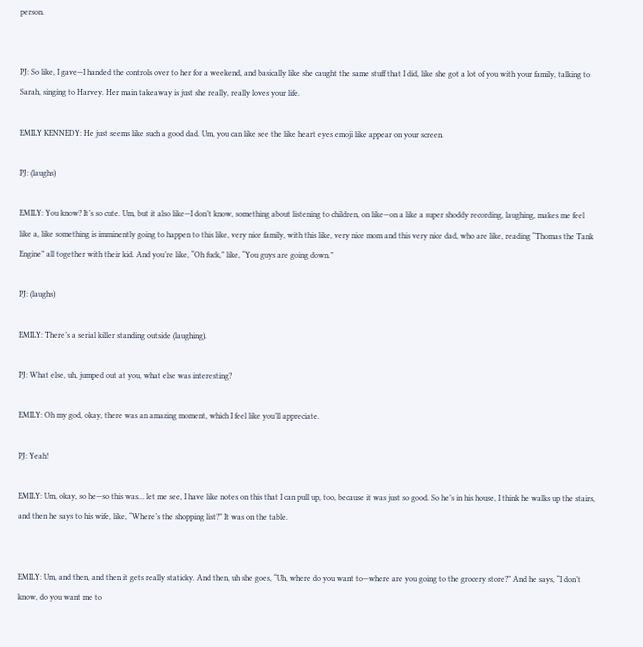person.


PJ: So like, I gave—I handed the controls over to her for a weekend, and basically like she caught the same stuff that I did, like she got a lot of you with your family, talking to Sarah, singing to Harvey. Her main takeaway is just she really, really loves your life.

EMILY KENNEDY: He just seems like such a good dad. Um, you can like see the like heart eyes emoji like appear on your screen.

PJ: (laughs)

EMILY: You know? It’s so cute. Um, but it also like—I don’t know, something about listening to children, on like—on a like a super shoddy recording, laughing, makes me feel like a, like something is imminently going to happen to this like, very nice family, with this like, very nice mom and this very nice dad, who are like, reading “Thomas the Tank Engine” all together with their kid. And you’re like, “Oh fuck,” like, “You guys are going down.”

PJ: (laughs)

EMILY: There’s a serial killer standing outside (laughing).

PJ: What else, uh, jumped out at you, what else was interesting?

EMILY: Oh my god, okay, there was an amazing moment, which I feel like you’ll appreciate.

PJ: Yeah!

EMILY: Um, okay, so he—so this was… let me see, I have like notes on this that I can pull up, too, because it was just so good. So he’s in his house, I think he walks up the stairs, and then he says to his wife, like, “Where’s the shopping list?” It was on the table.


EMILY: Um, and then, and then it gets really staticky. And then, uh she goes, “Uh, where do you want to—where are you going to the grocery store?” And he says, “I don’t know, do you want me to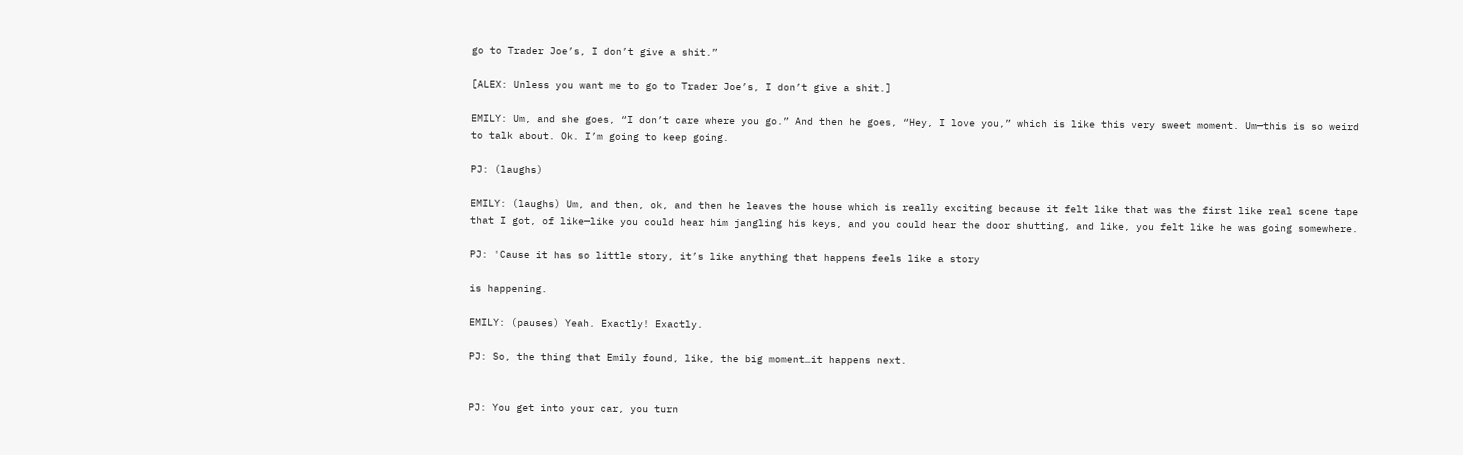go to Trader Joe’s, I don’t give a shit.”

[ALEX: Unless you want me to go to Trader Joe’s, I don’t give a shit.]

EMILY: Um, and she goes, “I don’t care where you go.” And then he goes, “Hey, I love you,” which is like this very sweet moment. Um—this is so weird to talk about. Ok. I’m going to keep going.

PJ: (laughs)

EMILY: (laughs) Um, and then, ok, and then he leaves the house which is really exciting because it felt like that was the first like real scene tape that I got, of like—like you could hear him jangling his keys, and you could hear the door shutting, and like, you felt like he was going somewhere.

PJ: 'Cause it has so little story, it’s like anything that happens feels like a story

is happening.

EMILY: (pauses) Yeah. Exactly! Exactly.

PJ: So, the thing that Emily found, like, the big moment…it happens next.


PJ: You get into your car, you turn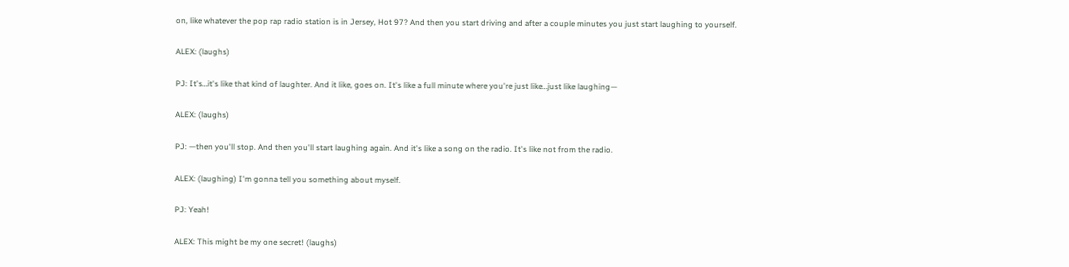on, like whatever the pop rap radio station is in Jersey, Hot 97? And then you start driving and after a couple minutes you just start laughing to yourself.

ALEX: (laughs)

PJ: It's…it's like that kind of laughter. And it like, goes on. It's like a full minute where you're just like…just like laughing—

ALEX: (laughs)

PJ: —then you'll stop. And then you'll start laughing again. And it's like a song on the radio. It's like not from the radio.

ALEX: (laughing) I'm gonna tell you something about myself.

PJ: Yeah!

ALEX: This might be my one secret! (laughs)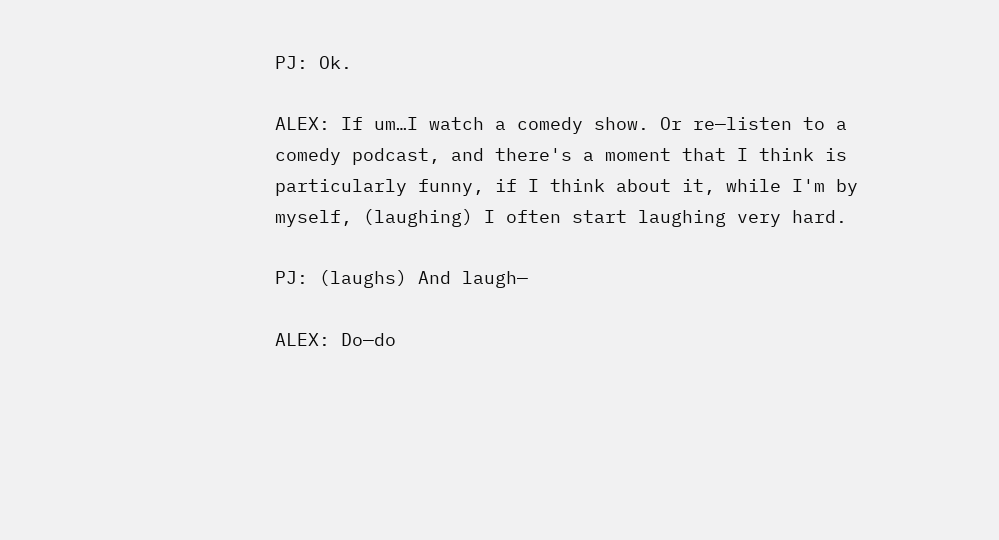PJ: Ok.

ALEX: If um…I watch a comedy show. Or re—listen to a comedy podcast, and there's a moment that I think is particularly funny, if I think about it, while I'm by myself, (laughing) I often start laughing very hard.

PJ: (laughs) And laugh—

ALEX: Do—do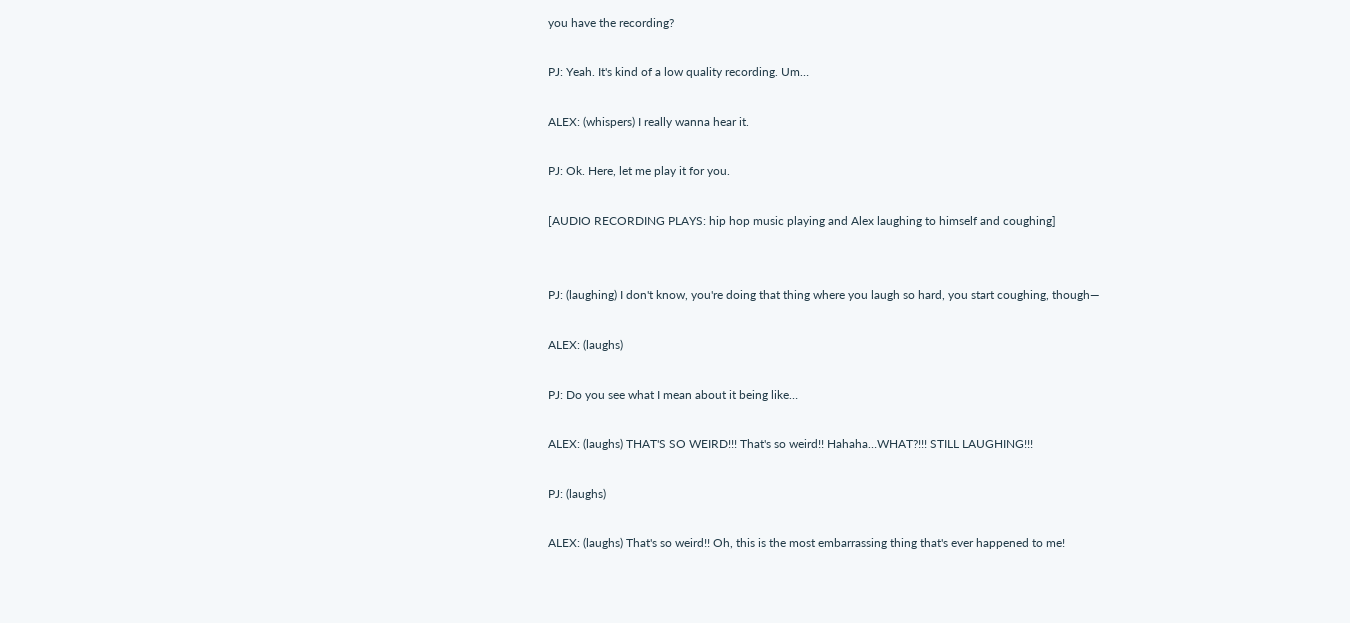you have the recording?

PJ: Yeah. It's kind of a low quality recording. Um…

ALEX: (whispers) I really wanna hear it.

PJ: Ok. Here, let me play it for you.

[AUDIO RECORDING PLAYS: hip hop music playing and Alex laughing to himself and coughing]


PJ: (laughing) I don't know, you're doing that thing where you laugh so hard, you start coughing, though—

ALEX: (laughs)

PJ: Do you see what I mean about it being like…

ALEX: (laughs) THAT'S SO WEIRD!!! That's so weird!! Hahaha…WHAT?!!! STILL LAUGHING!!!

PJ: (laughs)

ALEX: (laughs) That's so weird!! Oh, this is the most embarrassing thing that's ever happened to me!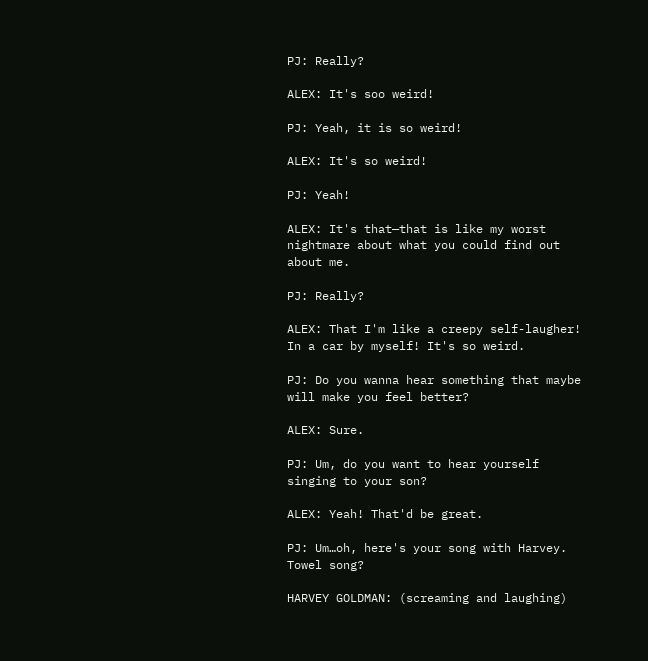PJ: Really?

ALEX: It's soo weird!

PJ: Yeah, it is so weird!

ALEX: It's so weird!

PJ: Yeah!

ALEX: It's that—that is like my worst nightmare about what you could find out about me.

PJ: Really?

ALEX: That I'm like a creepy self-laugher! In a car by myself! It's so weird.

PJ: Do you wanna hear something that maybe will make you feel better?

ALEX: Sure.

PJ: Um, do you want to hear yourself singing to your son?

ALEX: Yeah! That'd be great.

PJ: Um…oh, here's your song with Harvey. Towel song?

HARVEY GOLDMAN: (screaming and laughing)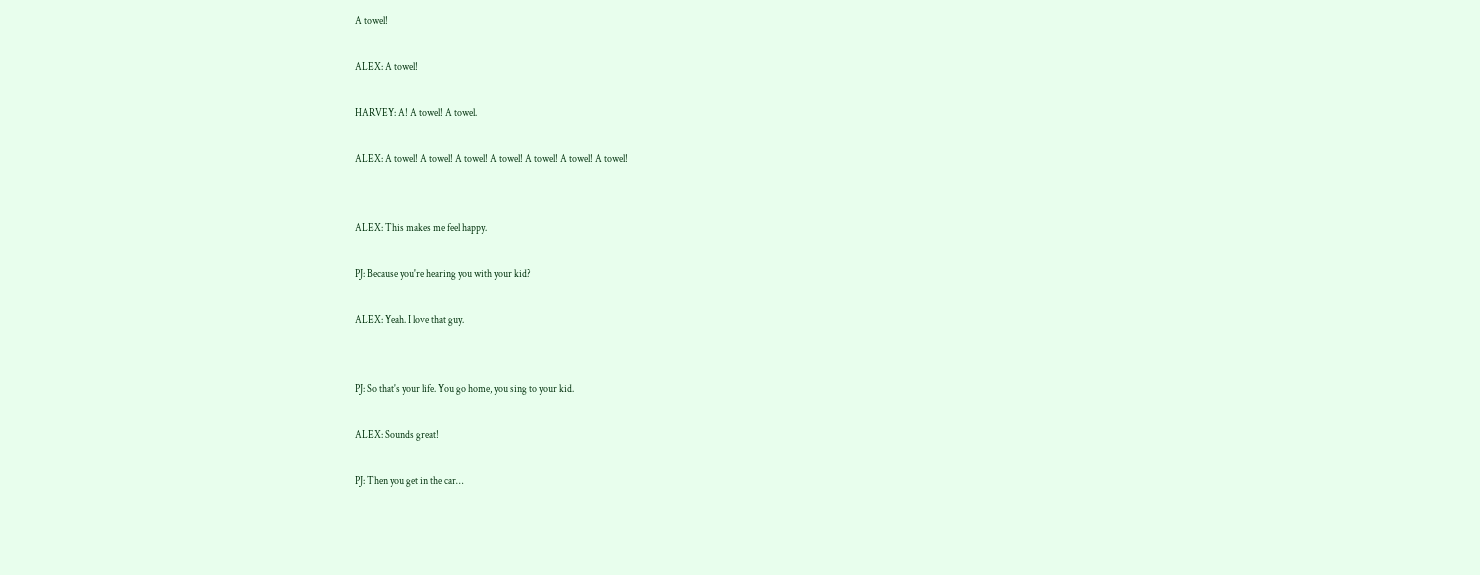A towel!

ALEX: A towel!

HARVEY: A! A towel! A towel.

ALEX: A towel! A towel! A towel! A towel! A towel! A towel! A towel!


ALEX: This makes me feel happy.

PJ: Because you're hearing you with your kid?

ALEX: Yeah. I love that guy.


PJ: So that's your life. You go home, you sing to your kid.

ALEX: Sounds great!

PJ: Then you get in the car…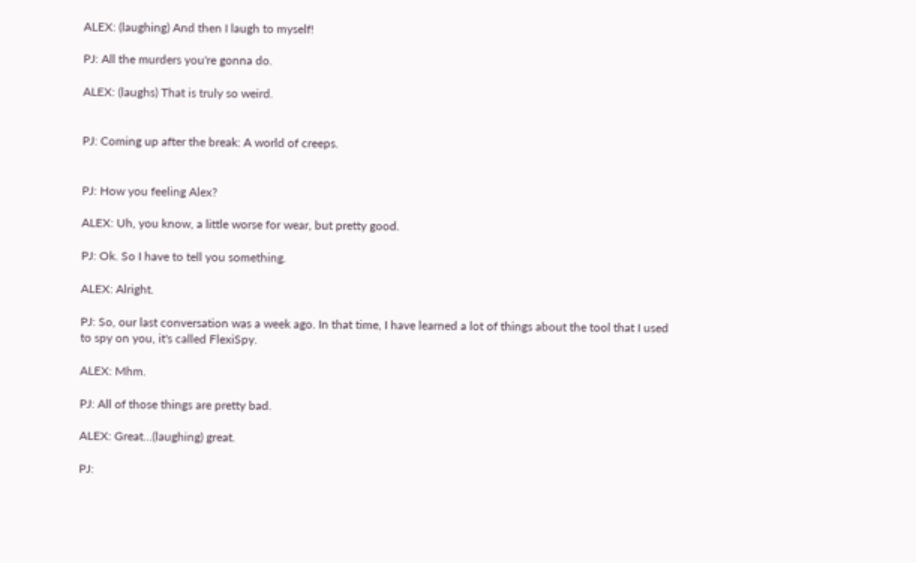ALEX: (laughing) And then I laugh to myself!

PJ: All the murders you're gonna do.

ALEX: (laughs) That is truly so weird.


PJ: Coming up after the break: A world of creeps.


PJ: How you feeling Alex?

ALEX: Uh, you know, a little worse for wear, but pretty good.

PJ: Ok. So I have to tell you something.

ALEX: Alright.

PJ: So, our last conversation was a week ago. In that time, I have learned a lot of things about the tool that I used to spy on you, it's called FlexiSpy.

ALEX: Mhm.

PJ: All of those things are pretty bad.

ALEX: Great…(laughing) great.

PJ: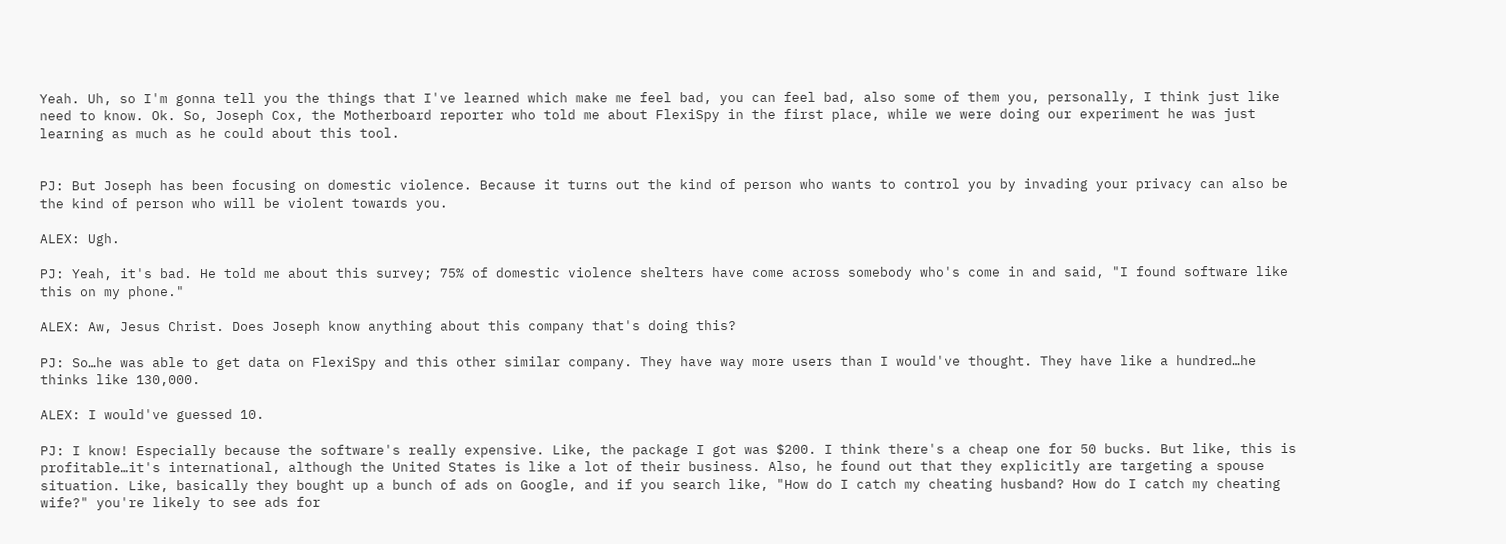Yeah. Uh, so I'm gonna tell you the things that I've learned which make me feel bad, you can feel bad, also some of them you, personally, I think just like need to know. Ok. So, Joseph Cox, the Motherboard reporter who told me about FlexiSpy in the first place, while we were doing our experiment he was just learning as much as he could about this tool.


PJ: But Joseph has been focusing on domestic violence. Because it turns out the kind of person who wants to control you by invading your privacy can also be the kind of person who will be violent towards you.

ALEX: Ugh.

PJ: Yeah, it's bad. He told me about this survey; 75% of domestic violence shelters have come across somebody who's come in and said, "I found software like this on my phone."

ALEX: Aw, Jesus Christ. Does Joseph know anything about this company that's doing this?

PJ: So…he was able to get data on FlexiSpy and this other similar company. They have way more users than I would've thought. They have like a hundred…he thinks like 130,000.

ALEX: I would've guessed 10.

PJ: I know! Especially because the software's really expensive. Like, the package I got was $200. I think there's a cheap one for 50 bucks. But like, this is profitable…it's international, although the United States is like a lot of their business. Also, he found out that they explicitly are targeting a spouse situation. Like, basically they bought up a bunch of ads on Google, and if you search like, "How do I catch my cheating husband? How do I catch my cheating wife?" you're likely to see ads for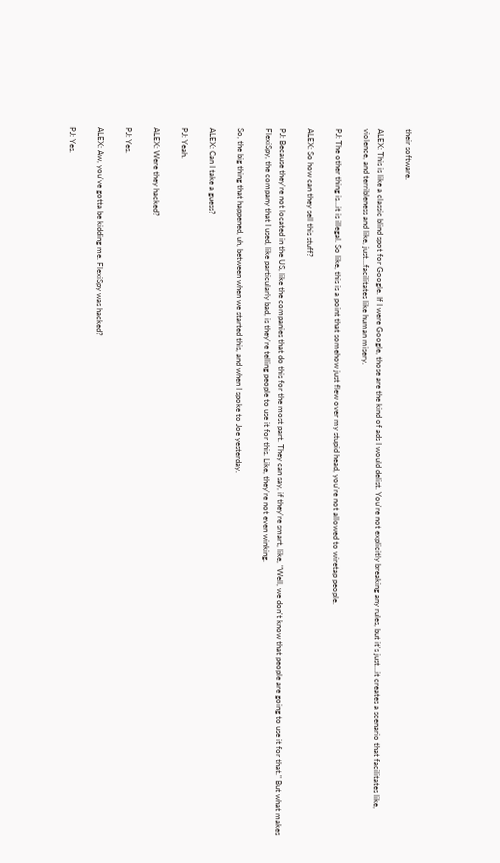their software.

ALEX: This is like a classic blind spot for Google. If I were Google, those are the kind of ads I would delist. You're not explicitly breaking any rules, but it's just…it creates a scenario that facilitates like, violence, and terribleness and like, just…facilitates like human misery.

PJ: The other thing is…it is illegal. So like, this is a point that somehow just flew over my stupid head, you're not allowed to wiretap people.

ALEX: So how can they sell this stuff?

PJ: Because they're not located in the US, like the companies that do this for the most part. They can say, if they're smart, like, "Well, we don't know that people are going to use it for that." But what makes FlexiSpy, the company that I used, like particularly bad, is they're telling people to use it for this. Like, they're not even winking.

So, the big thing that happened, uh, between when we started this, and when I spoke to Joe yesterday.

ALEX: Can I take a guess?

PJ: Yeah.

ALEX: Were they hacked?

PJ: Yes.

ALEX: Aw, you've gotta be kidding me. FlexiSpy was hacked?

PJ: Yes.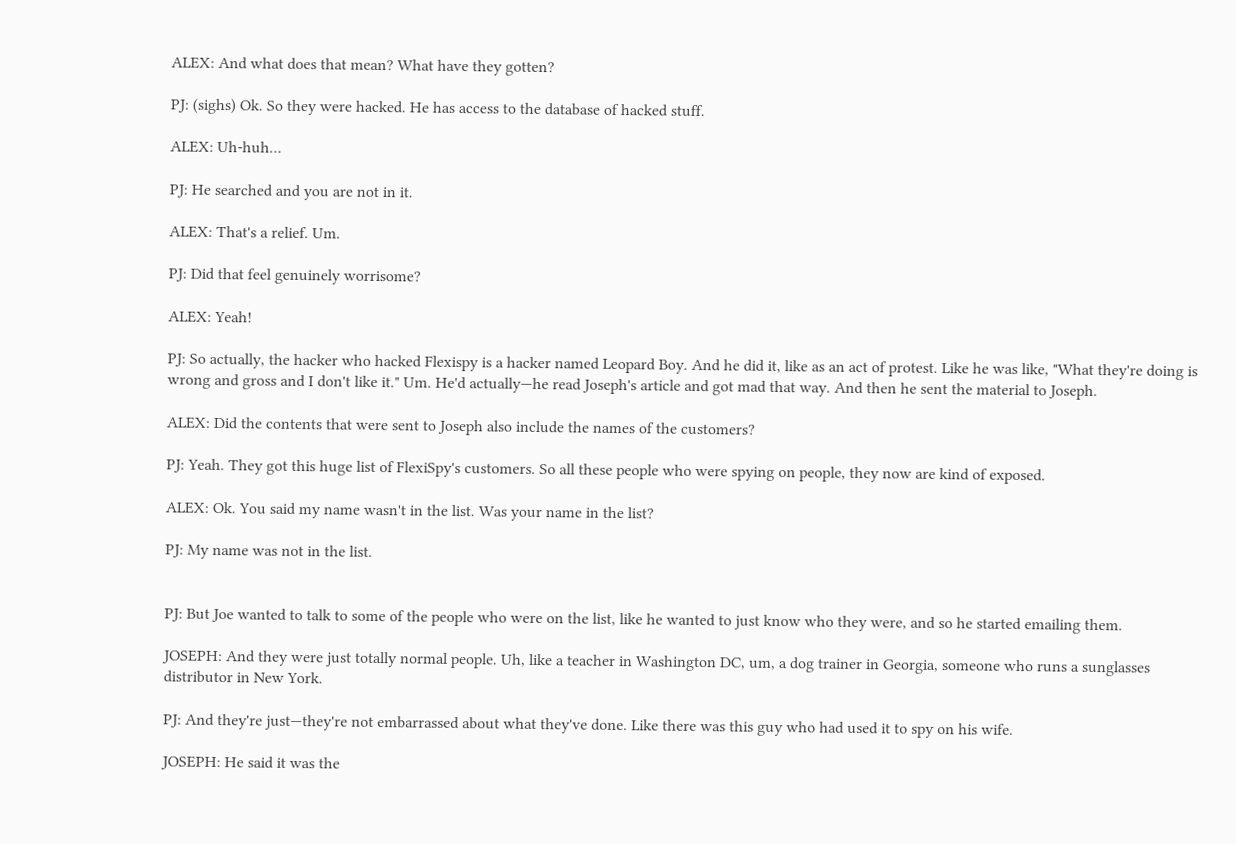ALEX: And what does that mean? What have they gotten?

PJ: (sighs) Ok. So they were hacked. He has access to the database of hacked stuff.

ALEX: Uh-huh…

PJ: He searched and you are not in it.

ALEX: That's a relief. Um.

PJ: Did that feel genuinely worrisome?

ALEX: Yeah!

PJ: So actually, the hacker who hacked Flexispy is a hacker named Leopard Boy. And he did it, like as an act of protest. Like he was like, "What they're doing is wrong and gross and I don't like it." Um. He'd actually—he read Joseph's article and got mad that way. And then he sent the material to Joseph.

ALEX: Did the contents that were sent to Joseph also include the names of the customers?

PJ: Yeah. They got this huge list of FlexiSpy's customers. So all these people who were spying on people, they now are kind of exposed.

ALEX: Ok. You said my name wasn't in the list. Was your name in the list?

PJ: My name was not in the list.


PJ: But Joe wanted to talk to some of the people who were on the list, like he wanted to just know who they were, and so he started emailing them.

JOSEPH: And they were just totally normal people. Uh, like a teacher in Washington DC, um, a dog trainer in Georgia, someone who runs a sunglasses distributor in New York.

PJ: And they're just—they're not embarrassed about what they've done. Like there was this guy who had used it to spy on his wife.

JOSEPH: He said it was the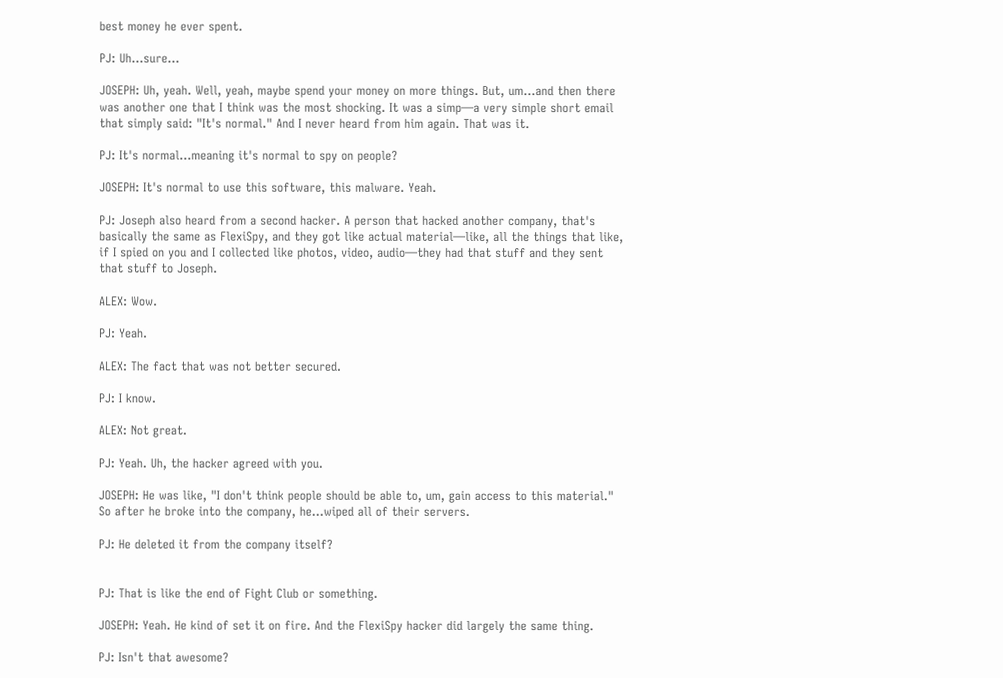best money he ever spent.

PJ: Uh…sure…

JOSEPH: Uh, yeah. Well, yeah, maybe spend your money on more things. But, um…and then there was another one that I think was the most shocking. It was a simp—a very simple short email that simply said: "It's normal." And I never heard from him again. That was it.

PJ: It's normal…meaning it's normal to spy on people?

JOSEPH: It's normal to use this software, this malware. Yeah.

PJ: Joseph also heard from a second hacker. A person that hacked another company, that's basically the same as FlexiSpy, and they got like actual material—like, all the things that like, if I spied on you and I collected like photos, video, audio—they had that stuff and they sent that stuff to Joseph.

ALEX: Wow.

PJ: Yeah.

ALEX: The fact that was not better secured.

PJ: I know.

ALEX: Not great.

PJ: Yeah. Uh, the hacker agreed with you.

JOSEPH: He was like, "I don't think people should be able to, um, gain access to this material." So after he broke into the company, he…wiped all of their servers.

PJ: He deleted it from the company itself?


PJ: That is like the end of Fight Club or something.

JOSEPH: Yeah. He kind of set it on fire. And the FlexiSpy hacker did largely the same thing.

PJ: Isn't that awesome?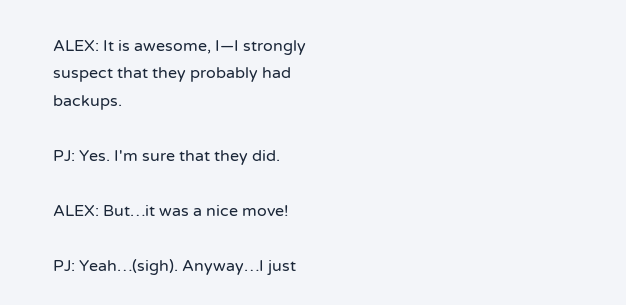ALEX: It is awesome, I—I strongly suspect that they probably had backups.

PJ: Yes. I'm sure that they did.

ALEX: But…it was a nice move!

PJ: Yeah…(sigh). Anyway…I just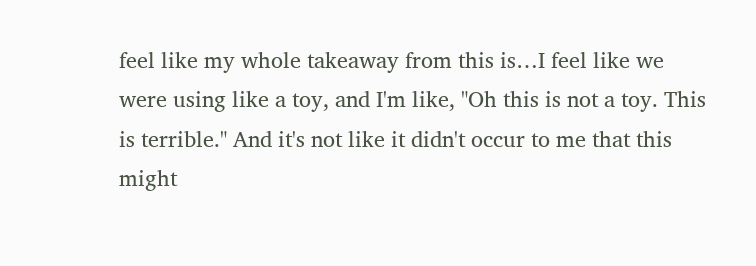feel like my whole takeaway from this is…I feel like we were using like a toy, and I'm like, "Oh this is not a toy. This is terrible." And it's not like it didn't occur to me that this might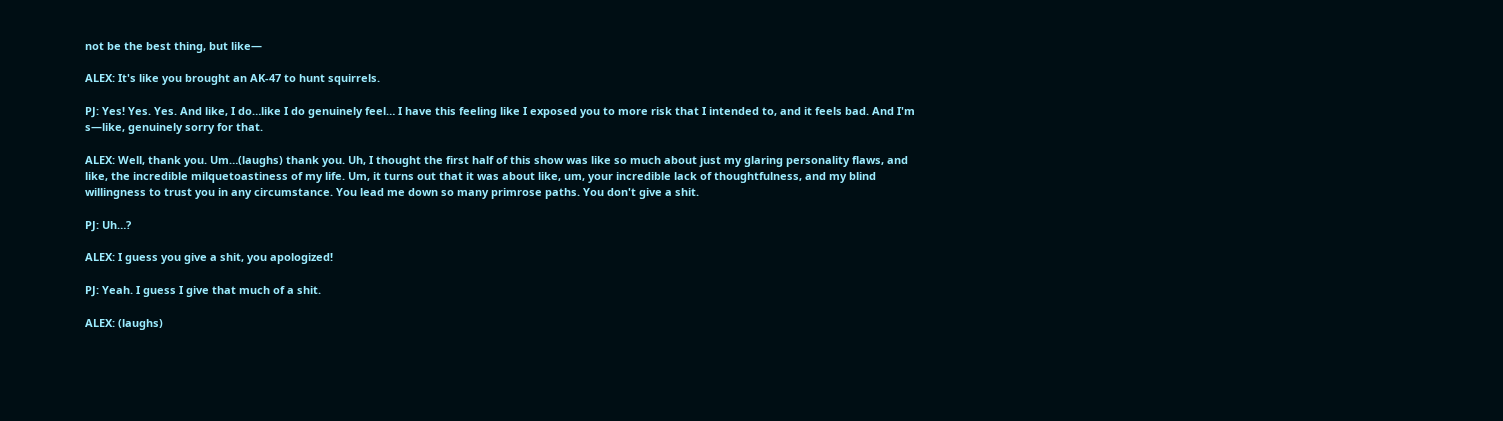not be the best thing, but like—

ALEX: It's like you brought an AK-47 to hunt squirrels.

PJ: Yes! Yes. Yes. And like, I do…like I do genuinely feel… I have this feeling like I exposed you to more risk that I intended to, and it feels bad. And I'm s—like, genuinely sorry for that.

ALEX: Well, thank you. Um…(laughs) thank you. Uh, I thought the first half of this show was like so much about just my glaring personality flaws, and like, the incredible milquetoastiness of my life. Um, it turns out that it was about like, um, your incredible lack of thoughtfulness, and my blind willingness to trust you in any circumstance. You lead me down so many primrose paths. You don't give a shit.

PJ: Uh…?

ALEX: I guess you give a shit, you apologized!

PJ: Yeah. I guess I give that much of a shit.

ALEX: (laughs)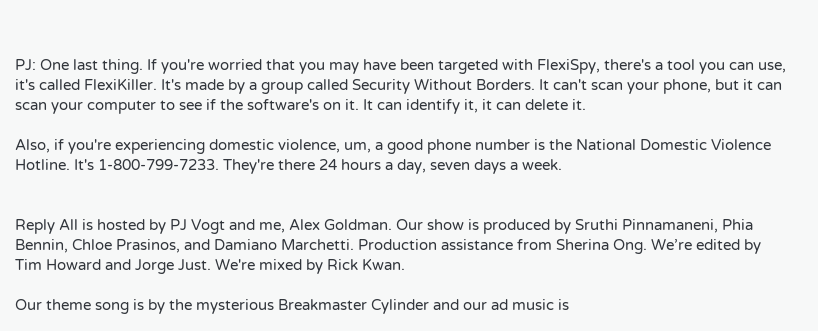PJ: One last thing. If you're worried that you may have been targeted with FlexiSpy, there's a tool you can use, it's called FlexiKiller. It's made by a group called Security Without Borders. It can't scan your phone, but it can scan your computer to see if the software's on it. It can identify it, it can delete it.

Also, if you're experiencing domestic violence, um, a good phone number is the National Domestic Violence Hotline. It's 1-800-799-7233. They're there 24 hours a day, seven days a week.


Reply All is hosted by PJ Vogt and me, Alex Goldman. Our show is produced by Sruthi Pinnamaneni, Phia Bennin, Chloe Prasinos, and Damiano Marchetti. Production assistance from Sherina Ong. We’re edited by Tim Howard and Jorge Just. We're mixed by Rick Kwan.

Our theme song is by the mysterious Breakmaster Cylinder and our ad music is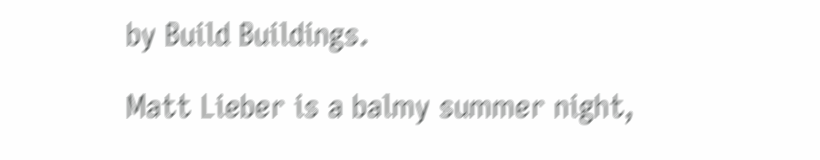by Build Buildings.

Matt Lieber is a balmy summer night,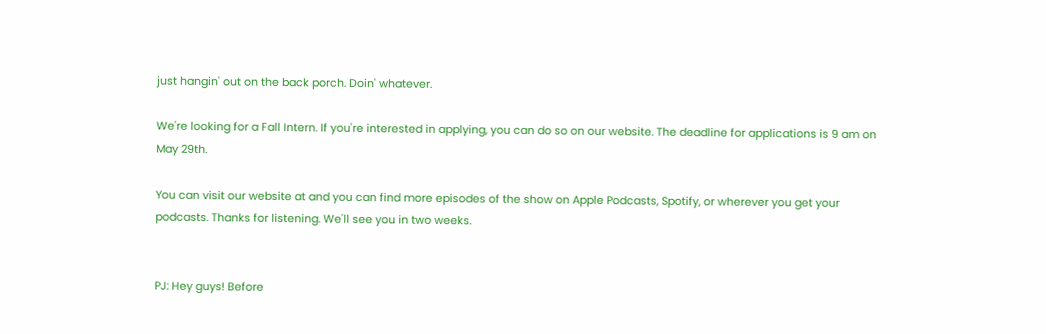just hangin' out on the back porch. Doin' whatever.

We're looking for a Fall Intern. If you're interested in applying, you can do so on our website. The deadline for applications is 9 am on May 29th.

You can visit our website at and you can find more episodes of the show on Apple Podcasts, Spotify, or wherever you get your podcasts. Thanks for listening. We'll see you in two weeks.


PJ: Hey guys! Before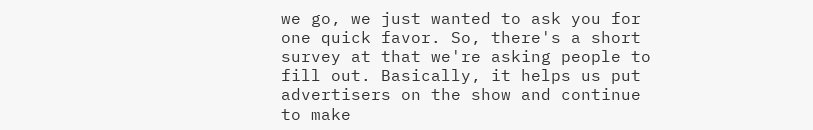we go, we just wanted to ask you for one quick favor. So, there's a short survey at that we're asking people to fill out. Basically, it helps us put advertisers on the show and continue to make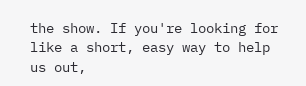the show. If you're looking for like a short, easy way to help us out,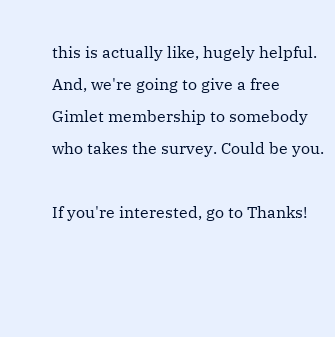this is actually like, hugely helpful. And, we're going to give a free Gimlet membership to somebody who takes the survey. Could be you.

If you're interested, go to Thanks!